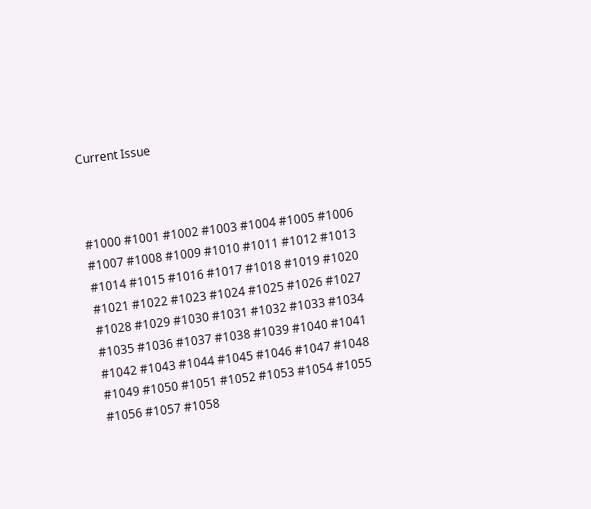Current Issue



#1000 #1001 #1002 #1003 #1004 #1005 #1006 #1007 #1008 #1009 #1010 #1011 #1012 #1013 #1014 #1015 #1016 #1017 #1018 #1019 #1020 #1021 #1022 #1023 #1024 #1025 #1026 #1027 #1028 #1029 #1030 #1031 #1032 #1033 #1034 #1035 #1036 #1037 #1038 #1039 #1040 #1041 #1042 #1043 #1044 #1045 #1046 #1047 #1048 #1049 #1050 #1051 #1052 #1053 #1054 #1055 #1056 #1057 #1058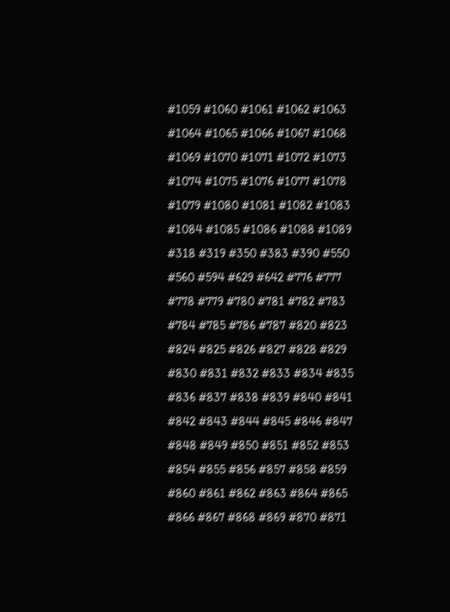#1059 #1060 #1061 #1062 #1063 #1064 #1065 #1066 #1067 #1068 #1069 #1070 #1071 #1072 #1073 #1074 #1075 #1076 #1077 #1078 #1079 #1080 #1081 #1082 #1083 #1084 #1085 #1086 #1088 #1089 #318 #319 #350 #383 #390 #550 #560 #594 #629 #642 #776 #777 #778 #779 #780 #781 #782 #783 #784 #785 #786 #787 #820 #823 #824 #825 #826 #827 #828 #829 #830 #831 #832 #833 #834 #835 #836 #837 #838 #839 #840 #841 #842 #843 #844 #845 #846 #847 #848 #849 #850 #851 #852 #853 #854 #855 #856 #857 #858 #859 #860 #861 #862 #863 #864 #865 #866 #867 #868 #869 #870 #871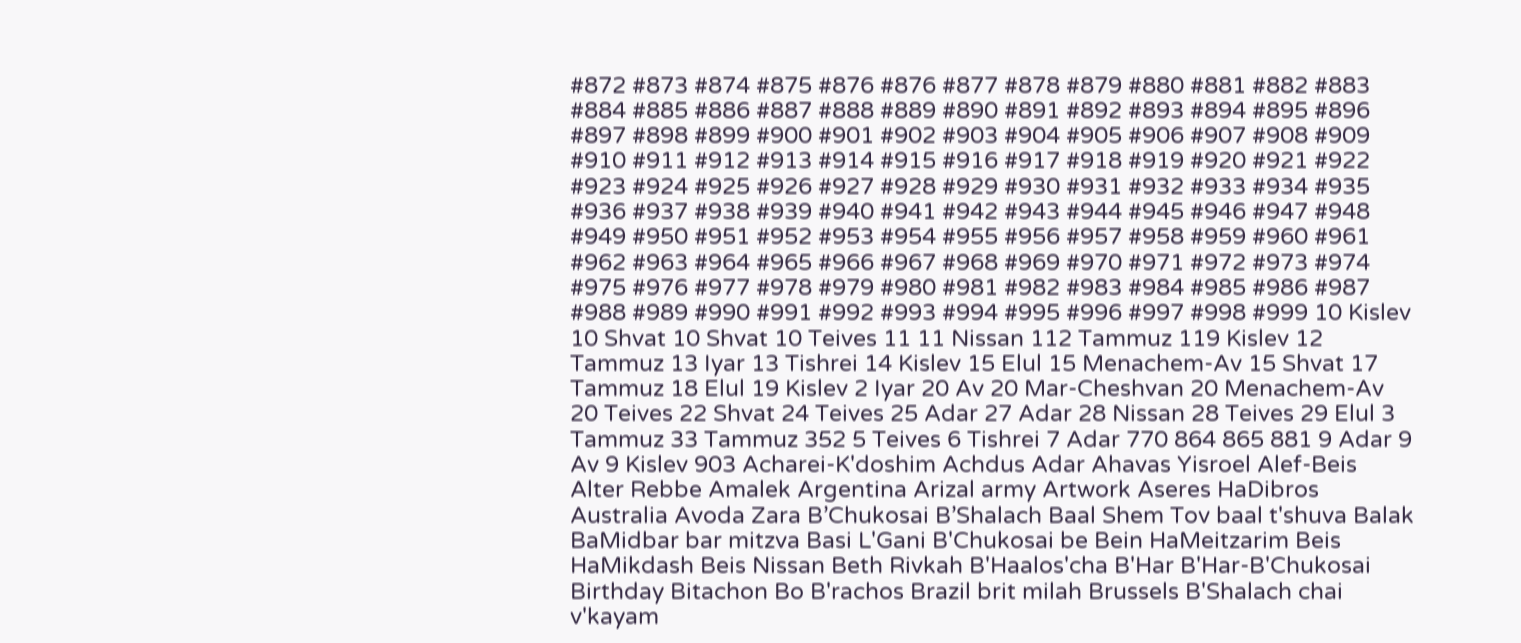#872 #873 #874 #875 #876 #876 #877 #878 #879 #880 #881 #882 #883 #884 #885 #886 #887 #888 #889 #890 #891 #892 #893 #894 #895 #896 #897 #898 #899 #900 #901 #902 #903 #904 #905 #906 #907 #908 #909 #910 #911 #912 #913 #914 #915 #916 #917 #918 #919 #920 #921 #922 #923 #924 #925 #926 #927 #928 #929 #930 #931 #932 #933 #934 #935 #936 #937 #938 #939 #940 #941 #942 #943 #944 #945 #946 #947 #948 #949 #950 #951 #952 #953 #954 #955 #956 #957 #958 #959 #960 #961 #962 #963 #964 #965 #966 #967 #968 #969 #970 #971 #972 #973 #974 #975 #976 #977 #978 #979 #980 #981 #982 #983 #984 #985 #986 #987 #988 #989 #990 #991 #992 #993 #994 #995 #996 #997 #998 #999 10 Kislev 10 Shvat 10 Shvat 10 Teives 11 11 Nissan 112 Tammuz 119 Kislev 12 Tammuz 13 Iyar 13 Tishrei 14 Kislev 15 Elul 15 Menachem-Av 15 Shvat 17 Tammuz 18 Elul 19 Kislev 2 Iyar 20 Av 20 Mar-Cheshvan 20 Menachem-Av 20 Teives 22 Shvat 24 Teives 25 Adar 27 Adar 28 Nissan 28 Teives 29 Elul 3 Tammuz 33 Tammuz 352 5 Teives 6 Tishrei 7 Adar 770 864 865 881 9 Adar 9 Av 9 Kislev 903 Acharei-K'doshim Achdus Adar Ahavas Yisroel Alef-Beis Alter Rebbe Amalek Argentina Arizal army Artwork Aseres HaDibros Australia Avoda Zara B’Chukosai B’Shalach Baal Shem Tov baal t'shuva Balak BaMidbar bar mitzva Basi L'Gani B'Chukosai be Bein HaMeitzarim Beis HaMikdash Beis Nissan Beth Rivkah B'Haalos'cha B'Har B'Har-B'Chukosai Birthday Bitachon Bo B'rachos Brazil brit milah Brussels B'Shalach chai v'kayam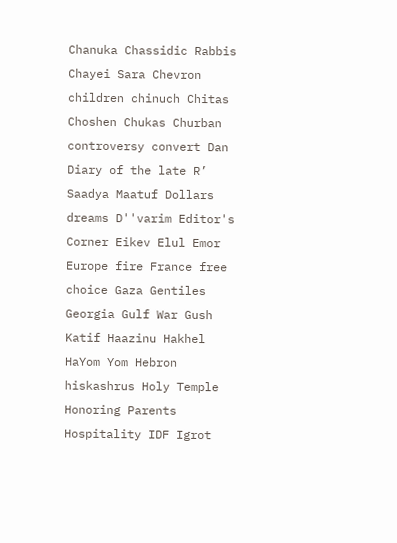Chanuka Chassidic Rabbis Chayei Sara Chevron children chinuch Chitas Choshen Chukas Churban controversy convert Dan Diary of the late R’ Saadya Maatuf Dollars dreams D''varim Editor's Corner Eikev Elul Emor Europe fire France free choice Gaza Gentiles Georgia Gulf War Gush Katif Haazinu Hakhel HaYom Yom Hebron hiskashrus Holy Temple Honoring Parents Hospitality IDF Igrot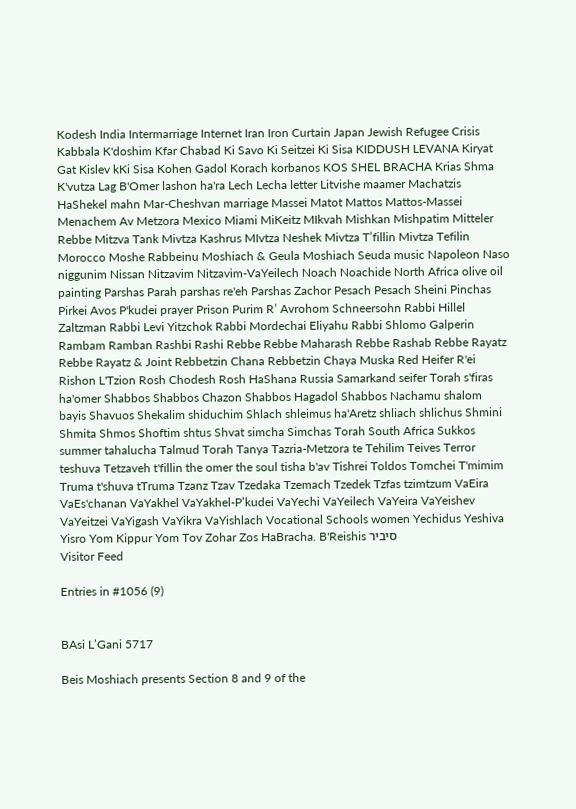Kodesh India Intermarriage Internet Iran Iron Curtain Japan Jewish Refugee Crisis Kabbala K'doshim Kfar Chabad Ki Savo Ki Seitzei Ki Sisa KIDDUSH LEVANA Kiryat Gat Kislev kKi Sisa Kohen Gadol Korach korbanos KOS SHEL BRACHA Krias Shma K'vutza Lag B'Omer lashon ha'ra Lech Lecha letter Litvishe maamer Machatzis HaShekel mahn Mar-Cheshvan marriage Massei Matot Mattos Mattos-Massei Menachem Av Metzora Mexico Miami MiKeitz MIkvah Mishkan Mishpatim Mitteler Rebbe Mitzva Tank Mivtza Kashrus MIvtza Neshek Mivtza T’fillin Mivtza Tefilin Morocco Moshe Rabbeinu Moshiach & Geula Moshiach Seuda music Napoleon Naso niggunim Nissan Nitzavim Nitzavim-VaYeilech Noach Noachide North Africa olive oil painting Parshas Parah parshas re'eh Parshas Zachor Pesach Pesach Sheini Pinchas Pirkei Avos P'kudei prayer Prison Purim R’ Avrohom Schneersohn Rabbi Hillel Zaltzman Rabbi Levi Yitzchok Rabbi Mordechai Eliyahu Rabbi Shlomo Galperin Rambam Ramban Rashbi Rashi Rebbe Rebbe Maharash Rebbe Rashab Rebbe Rayatz Rebbe Rayatz & Joint Rebbetzin Chana Rebbetzin Chaya Muska Red Heifer R'ei Rishon L'Tzion Rosh Chodesh Rosh HaShana Russia Samarkand seifer Torah s'firas ha'omer Shabbos Shabbos Chazon Shabbos Hagadol Shabbos Nachamu shalom bayis Shavuos Shekalim shiduchim Shlach shleimus ha'Aretz shliach shlichus Shmini Shmita Shmos Shoftim shtus Shvat simcha Simchas Torah South Africa Sukkos summer tahalucha Talmud Torah Tanya Tazria-Metzora te Tehilim Teives Terror teshuva Tetzaveh t'fillin the omer the soul tisha b'av Tishrei Toldos Tomchei T'mimim Truma t'shuva tTruma Tzanz Tzav Tzedaka Tzemach Tzedek Tzfas tzimtzum VaEira VaEs'chanan VaYakhel VaYakhel-P’kudei VaYechi VaYeilech VaYeira VaYeishev VaYeitzei VaYigash VaYikra VaYishlach Vocational Schools women Yechidus Yeshiva Yisro Yom Kippur Yom Tov Zohar Zos HaBracha. B'Reishis סיביר
Visitor Feed

Entries in #1056 (9)


BAsi L’Gani 5717

Beis Moshiach presents Section 8 and 9 of the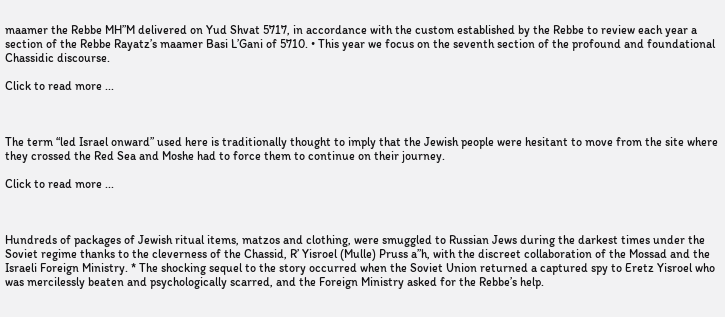maamer the Rebbe MH”M delivered on Yud Shvat 5717, in accordance with the custom established by the Rebbe to review each year a section of the Rebbe Rayatz’s maamer Basi L’Gani of 5710. • This year we focus on the seventh section of the profound and foundational Chassidic discourse.

Click to read more ...



The term “led Israel onward” used here is traditionally thought to imply that the Jewish people were hesitant to move from the site where they crossed the Red Sea and Moshe had to force them to continue on their journey.

Click to read more ...



Hundreds of packages of Jewish ritual items, matzos and clothing, were smuggled to Russian Jews during the darkest times under the Soviet regime thanks to the cleverness of the Chassid, R’ Yisroel (Mulle) Pruss a”h, with the discreet collaboration of the Mossad and the Israeli Foreign Ministry. * The shocking sequel to the story occurred when the Soviet Union returned a captured spy to Eretz Yisroel who was mercilessly beaten and psychologically scarred, and the Foreign Ministry asked for the Rebbe’s help.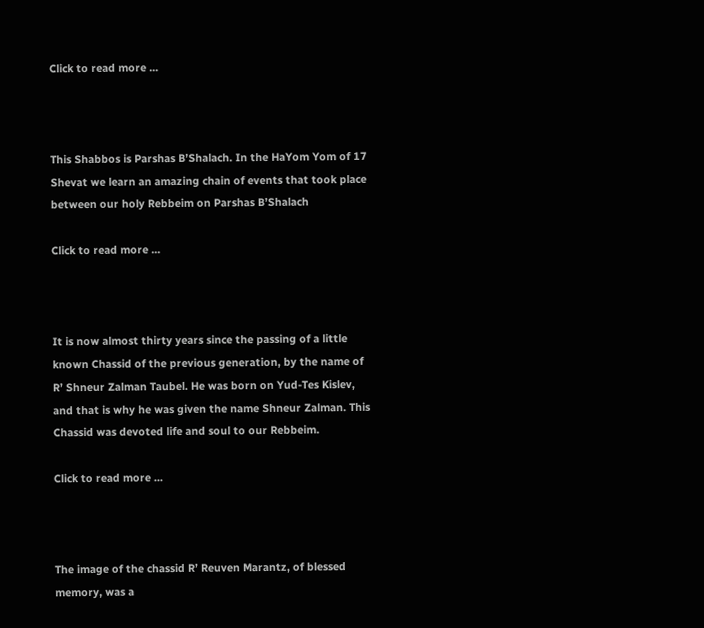Click to read more ...



This Shabbos is Parshas B’Shalach. In the HaYom Yom of 17 Shevat we learn an amazing chain of events that took place between our holy Rebbeim on Parshas B’Shalach

Click to read more ...



It is now almost thirty years since the passing of a little known Chassid of the previous generation, by the name of R’ Shneur Zalman Taubel. He was born on Yud-Tes Kislev, and that is why he was given the name Shneur Zalman. This Chassid was devoted life and soul to our Rebbeim.

Click to read more ...



The image of the chassid R’ Reuven Marantz, of blessed memory, was a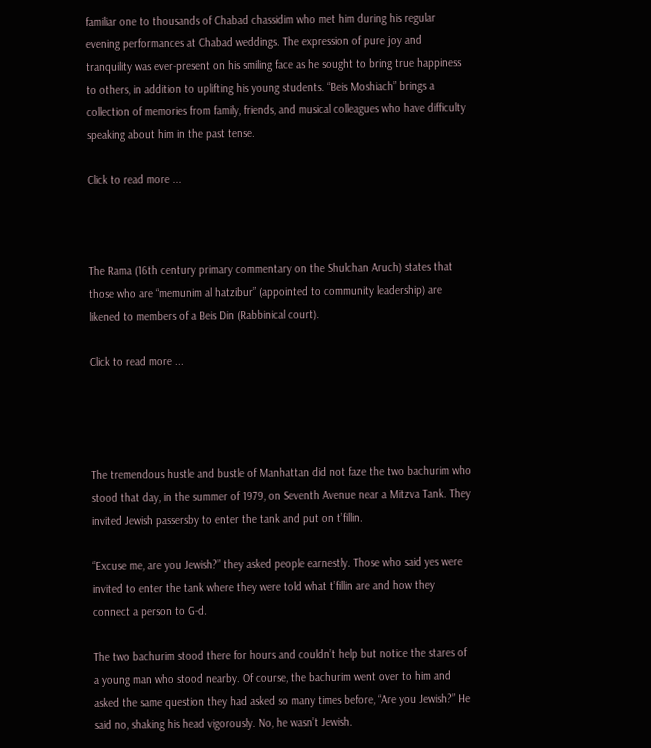familiar one to thousands of Chabad chassidim who met him during his regular evening performances at Chabad weddings. The expression of pure joy and tranquility was ever-present on his smiling face as he sought to bring true happiness to others, in addition to uplifting his young students. “Beis Moshiach” brings a collection of memories from family, friends, and musical colleagues who have difficulty speaking about him in the past tense.

Click to read more ...



The Rama (16th century primary commentary on the Shulchan Aruch) states that those who are “memunim al hatzibur” (appointed to community leadership) are likened to members of a Beis Din (Rabbinical court).

Click to read more ...




The tremendous hustle and bustle of Manhattan did not faze the two bachurim who stood that day, in the summer of 1979, on Seventh Avenue near a Mitzva Tank. They invited Jewish passersby to enter the tank and put on t’fillin.

“Excuse me, are you Jewish?” they asked people earnestly. Those who said yes were invited to enter the tank where they were told what t’fillin are and how they connect a person to G-d.

The two bachurim stood there for hours and couldn’t help but notice the stares of a young man who stood nearby. Of course, the bachurim went over to him and asked the same question they had asked so many times before, “Are you Jewish?” He said no, shaking his head vigorously. No, he wasn’t Jewish.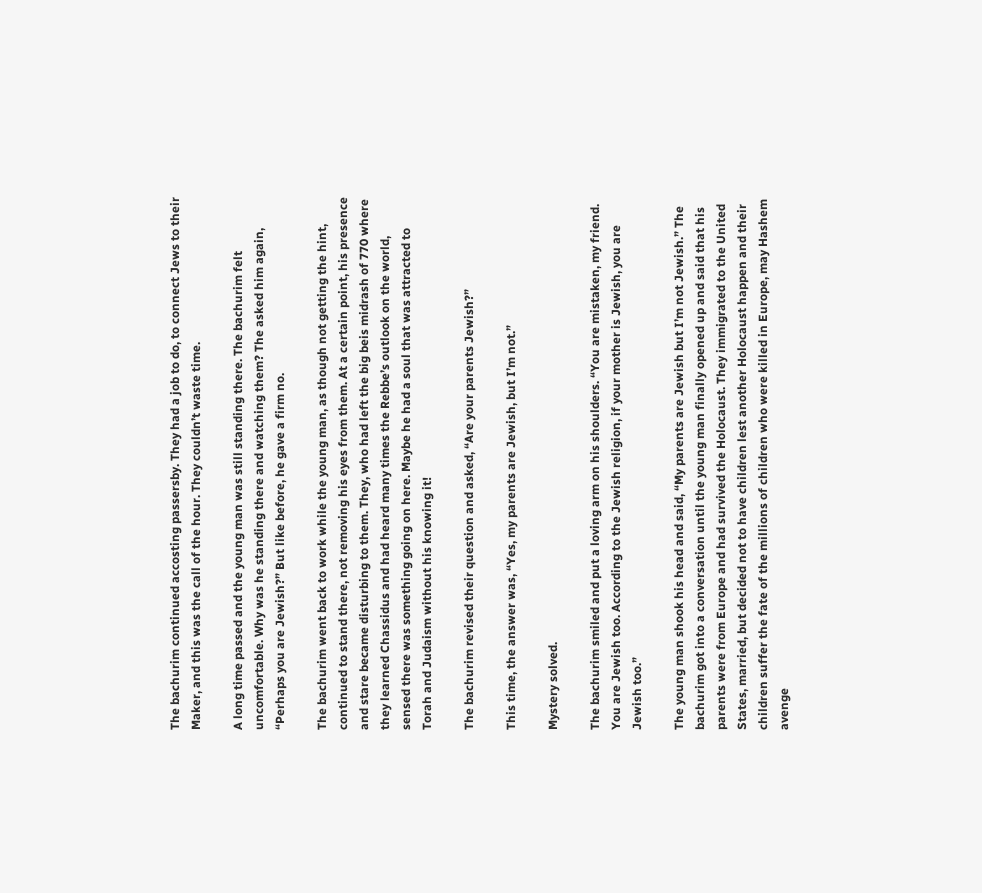The bachurim continued accosting passersby. They had a job to do, to connect Jews to their Maker, and this was the call of the hour. They couldn’t waste time.

A long time passed and the young man was still standing there. The bachurim felt uncomfortable. Why was he standing there and watching them? The asked him again, “Perhaps you are Jewish?” But like before, he gave a firm no.

The bachurim went back to work while the young man, as though not getting the hint, continued to stand there, not removing his eyes from them. At a certain point, his presence and stare became disturbing to them. They, who had left the big beis midrash of 770 where they learned Chassidus and had heard many times the Rebbe’s outlook on the world, sensed there was something going on here. Maybe he had a soul that was attracted to Torah and Judaism without his knowing it!

The bachurim revised their question and asked, “Are your parents Jewish?”

This time, the answer was, “Yes, my parents are Jewish, but I’m not.”

Mystery solved.

The bachurim smiled and put a loving arm on his shoulders. “You are mistaken, my friend. You are Jewish too. According to the Jewish religion, if your mother is Jewish, you are Jewish too.”

The young man shook his head and said, “My parents are Jewish but I’m not Jewish.” The bachurim got into a conversation until the young man finally opened up and said that his parents were from Europe and had survived the Holocaust. They immigrated to the United States, married, but decided not to have children lest another Holocaust happen and their children suffer the fate of the millions of children who were killed in Europe, may Hashem avenge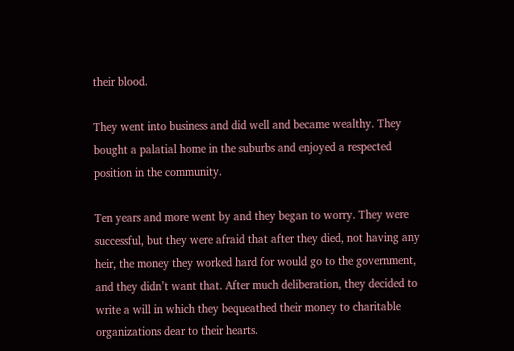their blood.

They went into business and did well and became wealthy. They bought a palatial home in the suburbs and enjoyed a respected position in the community.

Ten years and more went by and they began to worry. They were successful, but they were afraid that after they died, not having any heir, the money they worked hard for would go to the government, and they didn’t want that. After much deliberation, they decided to write a will in which they bequeathed their money to charitable organizations dear to their hearts.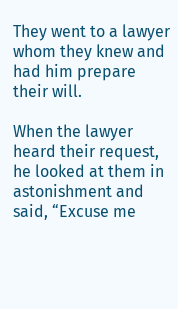They went to a lawyer whom they knew and had him prepare their will.

When the lawyer heard their request, he looked at them in astonishment and said, “Excuse me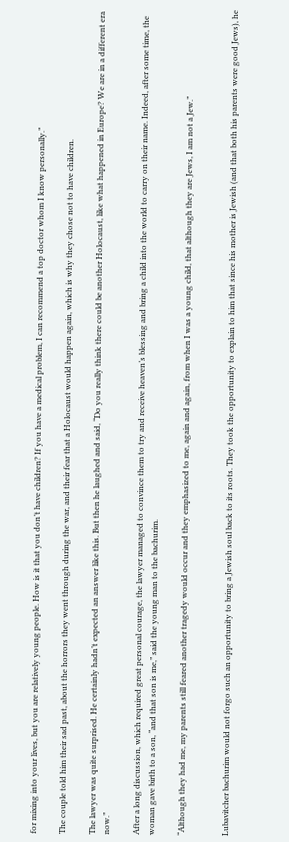for mixing into your lives, but you are relatively young people. How is it that you don’t have children? If you have a medical problem, I can recommend a top doctor whom I know personally.”

The couple told him their sad past, about the horrors they went through during the war, and their fear that a Holocaust would happen again, which is why they chose not to have children.

The lawyer was quite surprised. He certainly hadn’t expected an answer like this. But then he laughed and said, “Do you really think there could be another Holocaust, like what happened in Europe? We are in a different era now.”

After a long discussion, which required great personal courage, the lawyer managed to convince them to try and receive heaven’s blessing and bring a child into the world to carry on their name. Indeed, after some time, the woman gave birth to a son, “and that son is me,” said the young man to the bachurim.

“Although they had me, my parents still feared another tragedy would occur and they emphasized to me, again and again, from when I was a young child, that although they are Jews, I am not a Jew.”


Lubavitcher bachurim would not forgo such an opportunity to bring a Jewish soul back to its roots. They took the opportunity to explain to him that since his mother is Jewish (and that both his parents were good Jews), he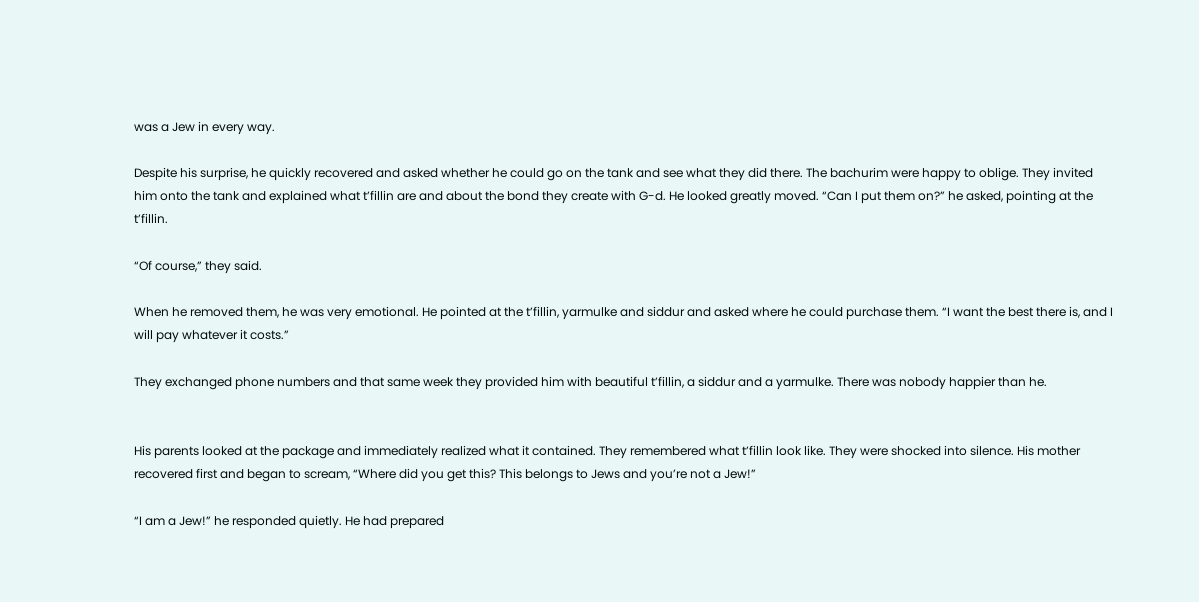was a Jew in every way.

Despite his surprise, he quickly recovered and asked whether he could go on the tank and see what they did there. The bachurim were happy to oblige. They invited him onto the tank and explained what t’fillin are and about the bond they create with G-d. He looked greatly moved. “Can I put them on?” he asked, pointing at the t’fillin.

“Of course,” they said.

When he removed them, he was very emotional. He pointed at the t’fillin, yarmulke and siddur and asked where he could purchase them. “I want the best there is, and I will pay whatever it costs.”

They exchanged phone numbers and that same week they provided him with beautiful t’fillin, a siddur and a yarmulke. There was nobody happier than he.


His parents looked at the package and immediately realized what it contained. They remembered what t’fillin look like. They were shocked into silence. His mother recovered first and began to scream, “Where did you get this? This belongs to Jews and you’re not a Jew!”

“I am a Jew!” he responded quietly. He had prepared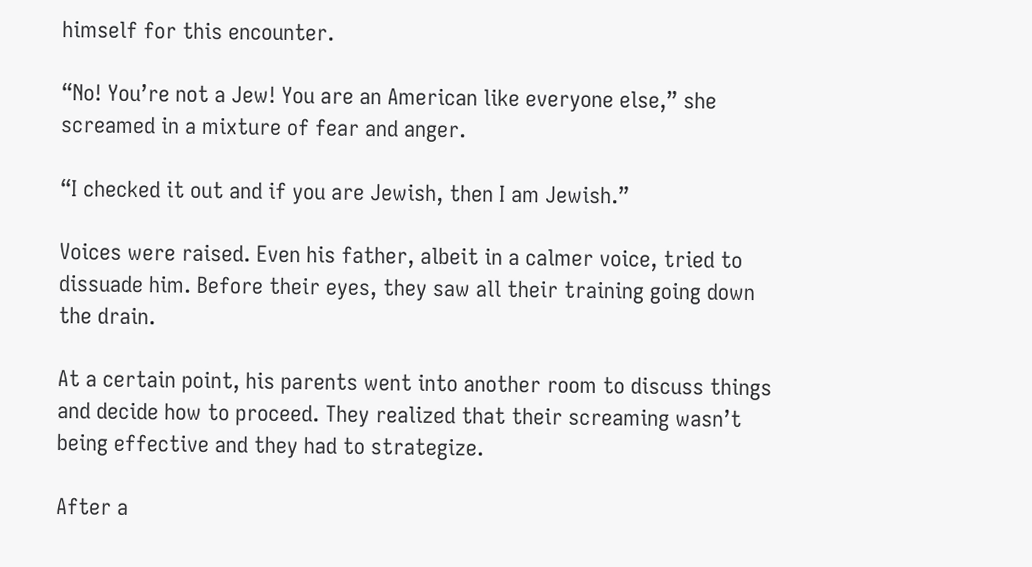himself for this encounter.

“No! You’re not a Jew! You are an American like everyone else,” she screamed in a mixture of fear and anger.

“I checked it out and if you are Jewish, then I am Jewish.”

Voices were raised. Even his father, albeit in a calmer voice, tried to dissuade him. Before their eyes, they saw all their training going down the drain.

At a certain point, his parents went into another room to discuss things and decide how to proceed. They realized that their screaming wasn’t being effective and they had to strategize.

After a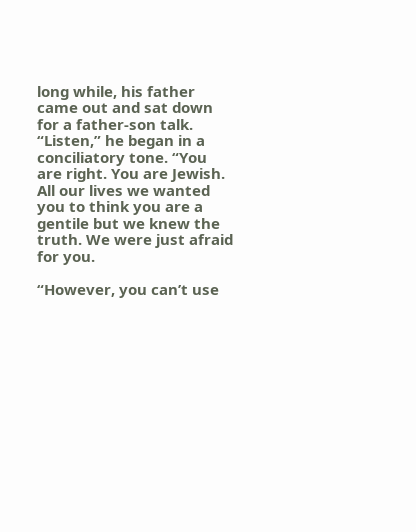long while, his father came out and sat down for a father-son talk. “Listen,” he began in a conciliatory tone. “You are right. You are Jewish. All our lives we wanted you to think you are a gentile but we knew the truth. We were just afraid for you.

“However, you can’t use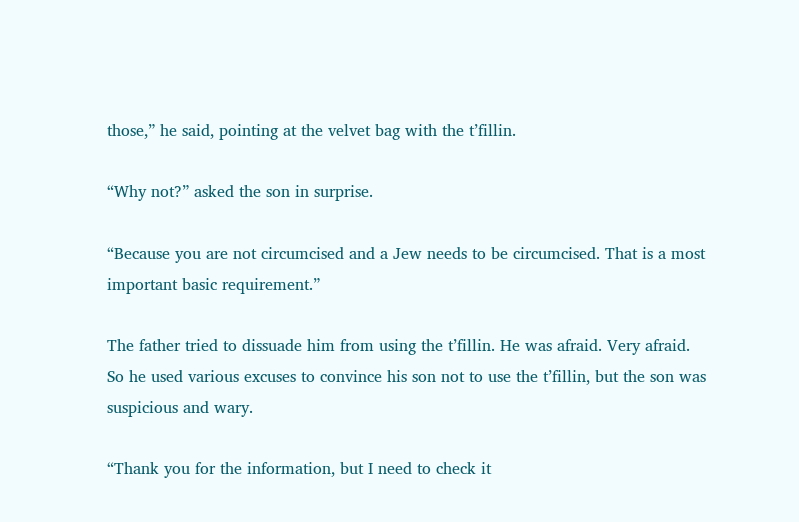those,” he said, pointing at the velvet bag with the t’fillin.

“Why not?” asked the son in surprise.

“Because you are not circumcised and a Jew needs to be circumcised. That is a most important basic requirement.”

The father tried to dissuade him from using the t’fillin. He was afraid. Very afraid. So he used various excuses to convince his son not to use the t’fillin, but the son was suspicious and wary.

“Thank you for the information, but I need to check it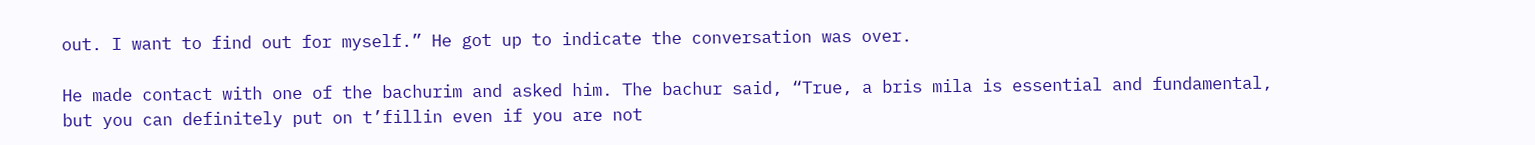out. I want to find out for myself.” He got up to indicate the conversation was over.

He made contact with one of the bachurim and asked him. The bachur said, “True, a bris mila is essential and fundamental, but you can definitely put on t’fillin even if you are not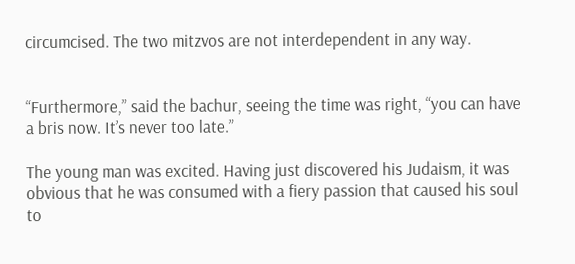circumcised. The two mitzvos are not interdependent in any way.


“Furthermore,” said the bachur, seeing the time was right, “you can have a bris now. It’s never too late.”

The young man was excited. Having just discovered his Judaism, it was obvious that he was consumed with a fiery passion that caused his soul to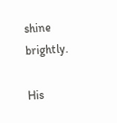shine brightly.

His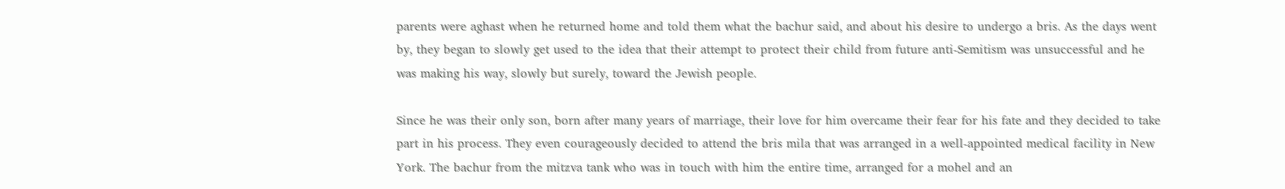parents were aghast when he returned home and told them what the bachur said, and about his desire to undergo a bris. As the days went by, they began to slowly get used to the idea that their attempt to protect their child from future anti-Semitism was unsuccessful and he was making his way, slowly but surely, toward the Jewish people.

Since he was their only son, born after many years of marriage, their love for him overcame their fear for his fate and they decided to take part in his process. They even courageously decided to attend the bris mila that was arranged in a well-appointed medical facility in New York. The bachur from the mitzva tank who was in touch with him the entire time, arranged for a mohel and an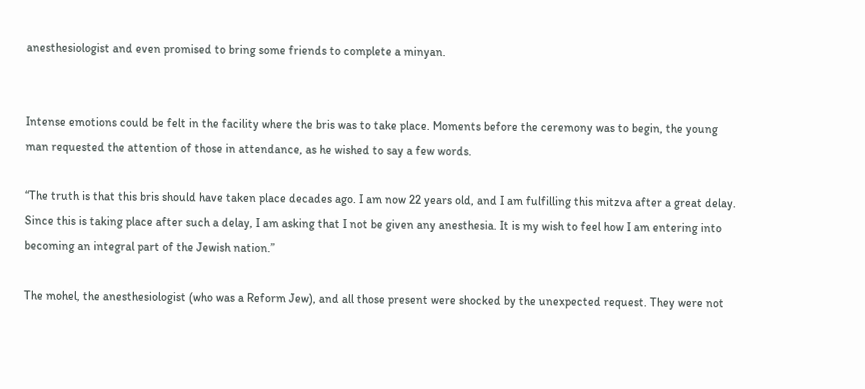anesthesiologist and even promised to bring some friends to complete a minyan.


Intense emotions could be felt in the facility where the bris was to take place. Moments before the ceremony was to begin, the young man requested the attention of those in attendance, as he wished to say a few words.

“The truth is that this bris should have taken place decades ago. I am now 22 years old, and I am fulfilling this mitzva after a great delay. Since this is taking place after such a delay, I am asking that I not be given any anesthesia. It is my wish to feel how I am entering into becoming an integral part of the Jewish nation.”

The mohel, the anesthesiologist (who was a Reform Jew), and all those present were shocked by the unexpected request. They were not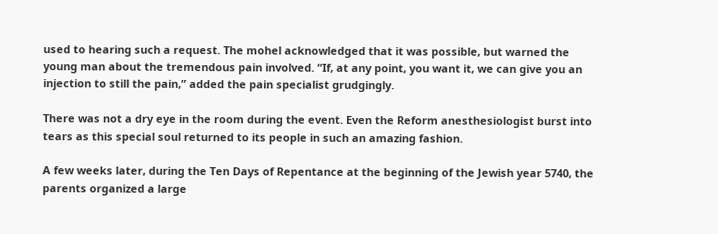used to hearing such a request. The mohel acknowledged that it was possible, but warned the young man about the tremendous pain involved. “If, at any point, you want it, we can give you an injection to still the pain,” added the pain specialist grudgingly.

There was not a dry eye in the room during the event. Even the Reform anesthesiologist burst into tears as this special soul returned to its people in such an amazing fashion.

A few weeks later, during the Ten Days of Repentance at the beginning of the Jewish year 5740, the parents organized a large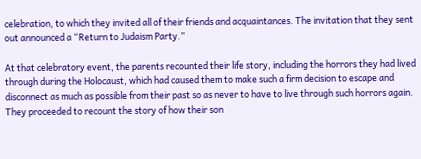celebration, to which they invited all of their friends and acquaintances. The invitation that they sent out announced a “Return to Judaism Party.”

At that celebratory event, the parents recounted their life story, including the horrors they had lived through during the Holocaust, which had caused them to make such a firm decision to escape and disconnect as much as possible from their past so as never to have to live through such horrors again. They proceeded to recount the story of how their son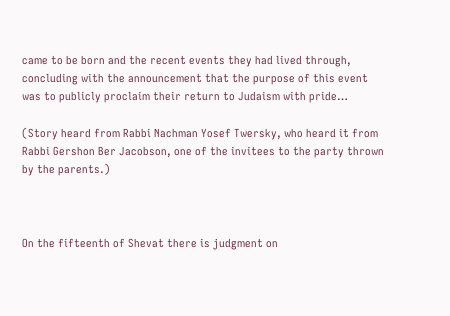came to be born and the recent events they had lived through, concluding with the announcement that the purpose of this event was to publicly proclaim their return to Judaism with pride…

(Story heard from Rabbi Nachman Yosef Twersky, who heard it from Rabbi Gershon Ber Jacobson, one of the invitees to the party thrown by the parents.)



On the fifteenth of Shevat there is judgment on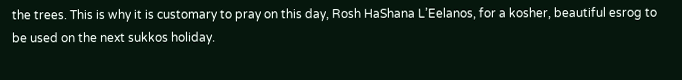the trees. This is why it is customary to pray on this day, Rosh HaShana L’Eelanos, for a kosher, beautiful esrog to be used on the next sukkos holiday.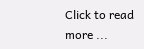Click to read more ...